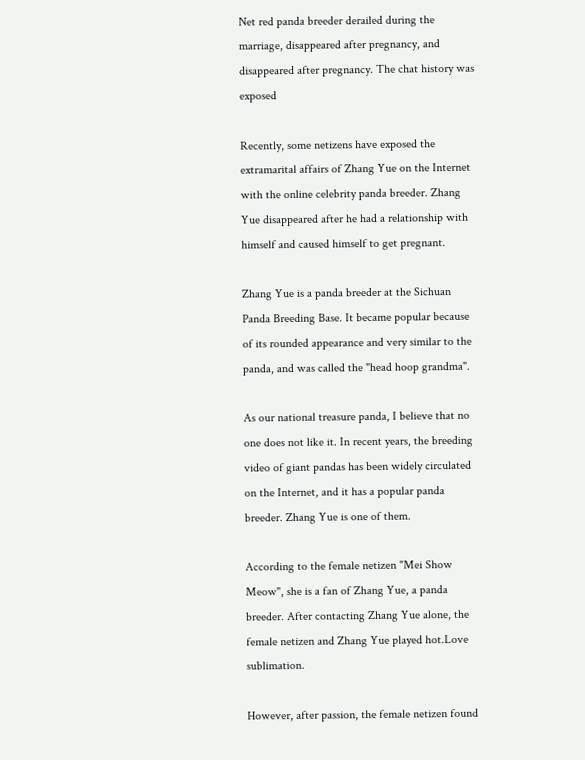Net red panda breeder derailed during the marriage, disappeared after pregnancy, and disappeared after pregnancy. The chat history was exposed

Recently, some netizens have exposed the extramarital affairs of Zhang Yue on the Internet with the online celebrity panda breeder. Zhang Yue disappeared after he had a relationship with himself and caused himself to get pregnant.

Zhang Yue is a panda breeder at the Sichuan Panda Breeding Base. It became popular because of its rounded appearance and very similar to the panda, and was called the "head hoop grandma".

As our national treasure panda, I believe that no one does not like it. In recent years, the breeding video of giant pandas has been widely circulated on the Internet, and it has a popular panda breeder. Zhang Yue is one of them.

According to the female netizen "Mei Show Meow", she is a fan of Zhang Yue, a panda breeder. After contacting Zhang Yue alone, the female netizen and Zhang Yue played hot.Love sublimation.

However, after passion, the female netizen found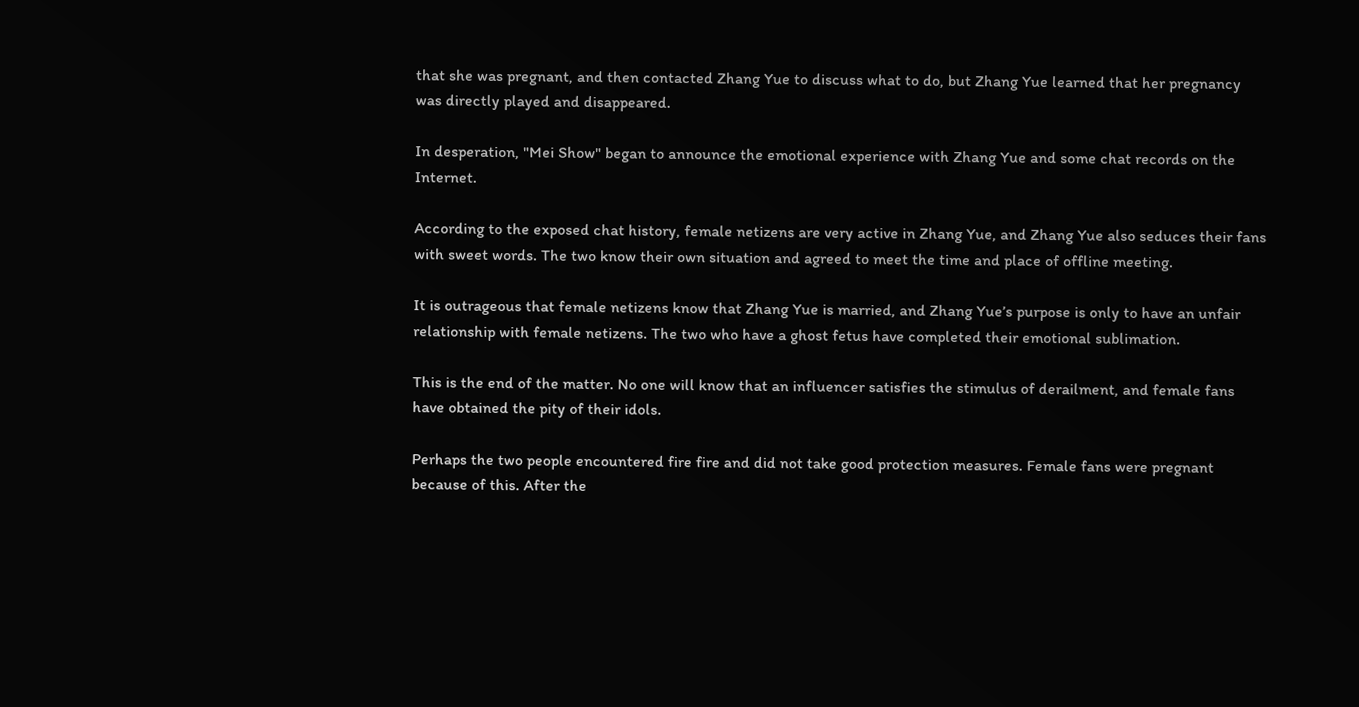that she was pregnant, and then contacted Zhang Yue to discuss what to do, but Zhang Yue learned that her pregnancy was directly played and disappeared.

In desperation, "Mei Show" began to announce the emotional experience with Zhang Yue and some chat records on the Internet.

According to the exposed chat history, female netizens are very active in Zhang Yue, and Zhang Yue also seduces their fans with sweet words. The two know their own situation and agreed to meet the time and place of offline meeting.

It is outrageous that female netizens know that Zhang Yue is married, and Zhang Yue’s purpose is only to have an unfair relationship with female netizens. The two who have a ghost fetus have completed their emotional sublimation.

This is the end of the matter. No one will know that an influencer satisfies the stimulus of derailment, and female fans have obtained the pity of their idols.

Perhaps the two people encountered fire fire and did not take good protection measures. Female fans were pregnant because of this. After the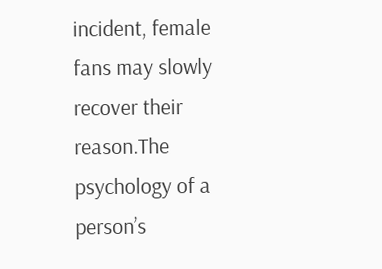incident, female fans may slowly recover their reason.The psychology of a person’s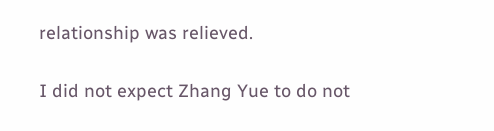relationship was relieved.

I did not expect Zhang Yue to do not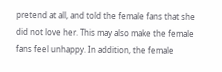pretend at all, and told the female fans that she did not love her. This may also make the female fans feel unhappy. In addition, the female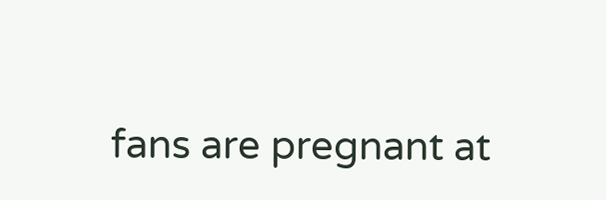fans are pregnant at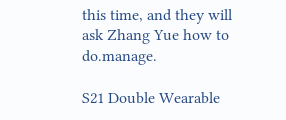this time, and they will ask Zhang Yue how to do.manage.

S21 Double Wearable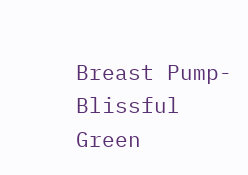Breast Pump-Blissful Green